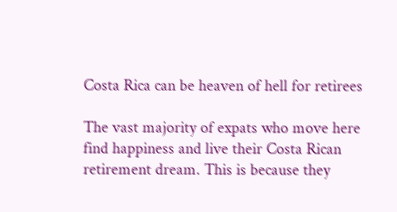Costa Rica can be heaven of hell for retirees

The vast majority of expats who move here find happiness and live their Costa Rican retirement dream. This is because they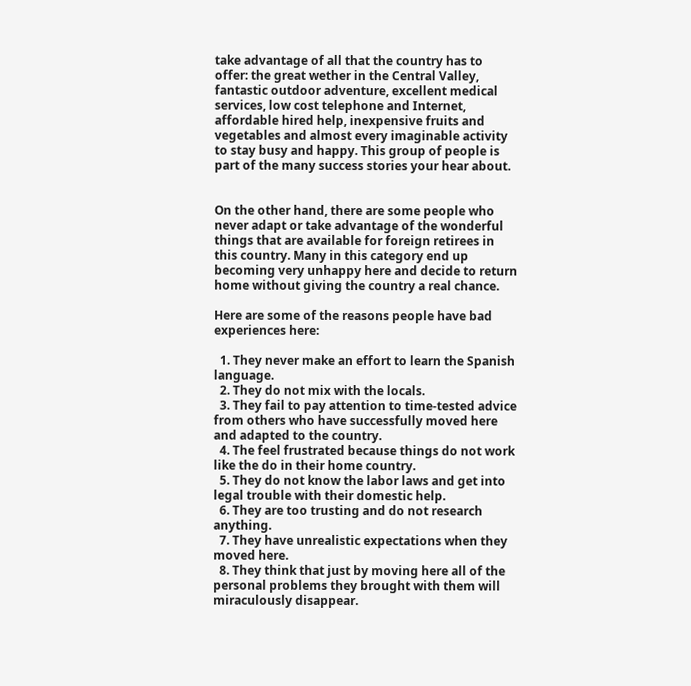take advantage of all that the country has to offer: the great wether in the Central Valley, fantastic outdoor adventure, excellent medical services, low cost telephone and Internet, affordable hired help, inexpensive fruits and vegetables and almost every imaginable activity to stay busy and happy. This group of people is part of the many success stories your hear about.


On the other hand, there are some people who never adapt or take advantage of the wonderful things that are available for foreign retirees in this country. Many in this category end up becoming very unhappy here and decide to return home without giving the country a real chance.

Here are some of the reasons people have bad experiences here:

  1. They never make an effort to learn the Spanish language.
  2. They do not mix with the locals.
  3. They fail to pay attention to time-tested advice from others who have successfully moved here and adapted to the country.
  4. The feel frustrated because things do not work like the do in their home country.
  5. They do not know the labor laws and get into legal trouble with their domestic help.
  6. They are too trusting and do not research anything.
  7. They have unrealistic expectations when they moved here.
  8. They think that just by moving here all of the personal problems they brought with them will miraculously disappear.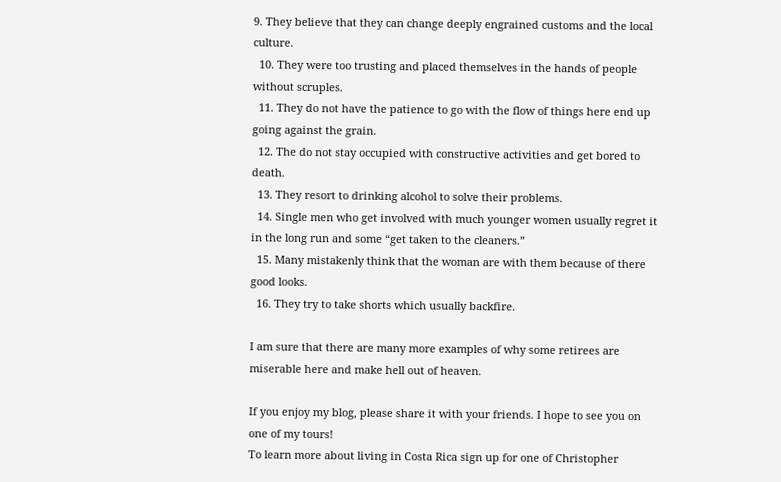9. They believe that they can change deeply engrained customs and the local culture.
  10. They were too trusting and placed themselves in the hands of people without scruples.
  11. They do not have the patience to go with the flow of things here end up going against the grain.
  12. The do not stay occupied with constructive activities and get bored to death.
  13. They resort to drinking alcohol to solve their problems.
  14. Single men who get involved with much younger women usually regret it in the long run and some “get taken to the cleaners.”
  15. Many mistakenly think that the woman are with them because of there good looks.
  16. They try to take shorts which usually backfire.

I am sure that there are many more examples of why some retirees are miserable here and make hell out of heaven.

If you enjoy my blog, please share it with your friends. I hope to see you on one of my tours!
To learn more about living in Costa Rica sign up for one of Christopher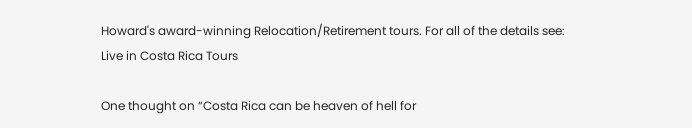Howard's award-winning Relocation/Retirement tours. For all of the details see:
Live in Costa Rica Tours

One thought on “Costa Rica can be heaven of hell for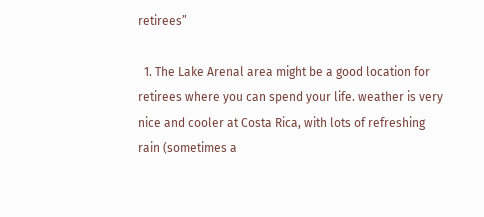retirees”

  1. The Lake Arenal area might be a good location for retirees where you can spend your life. weather is very nice and cooler at Costa Rica, with lots of refreshing rain (sometimes a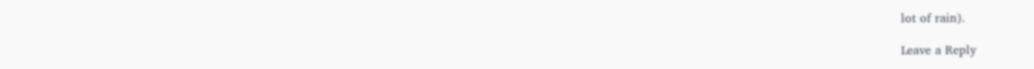lot of rain).

Leave a Reply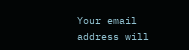Your email address will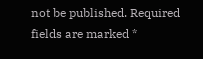not be published. Required fields are marked *